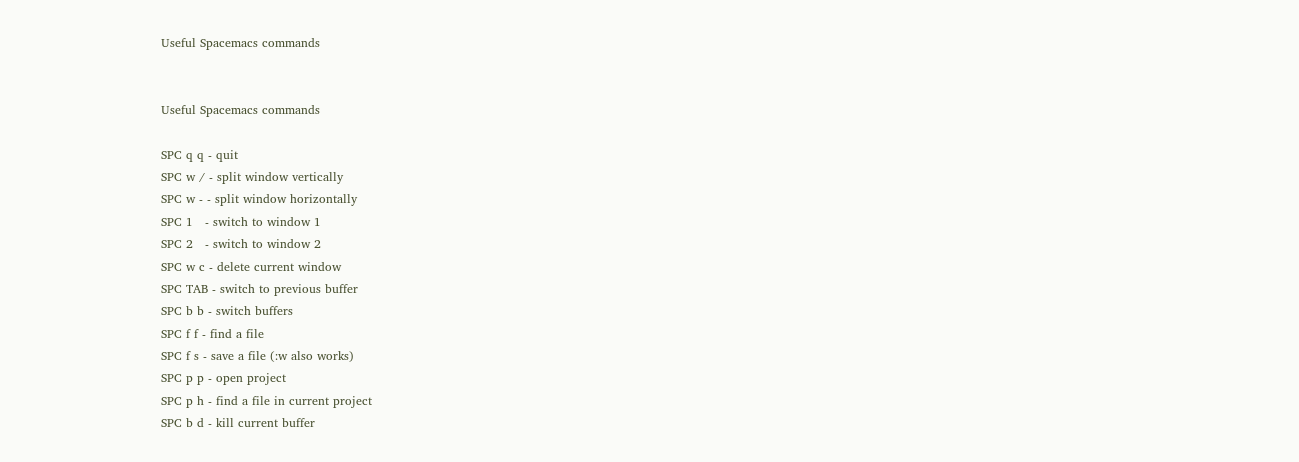Useful Spacemacs commands


Useful Spacemacs commands

SPC q q - quit
SPC w / - split window vertically
SPC w - - split window horizontally
SPC 1   - switch to window 1
SPC 2   - switch to window 2
SPC w c - delete current window
SPC TAB - switch to previous buffer
SPC b b - switch buffers
SPC f f - find a file
SPC f s - save a file (:w also works)
SPC p p - open project
SPC p h - find a file in current project
SPC b d - kill current buffer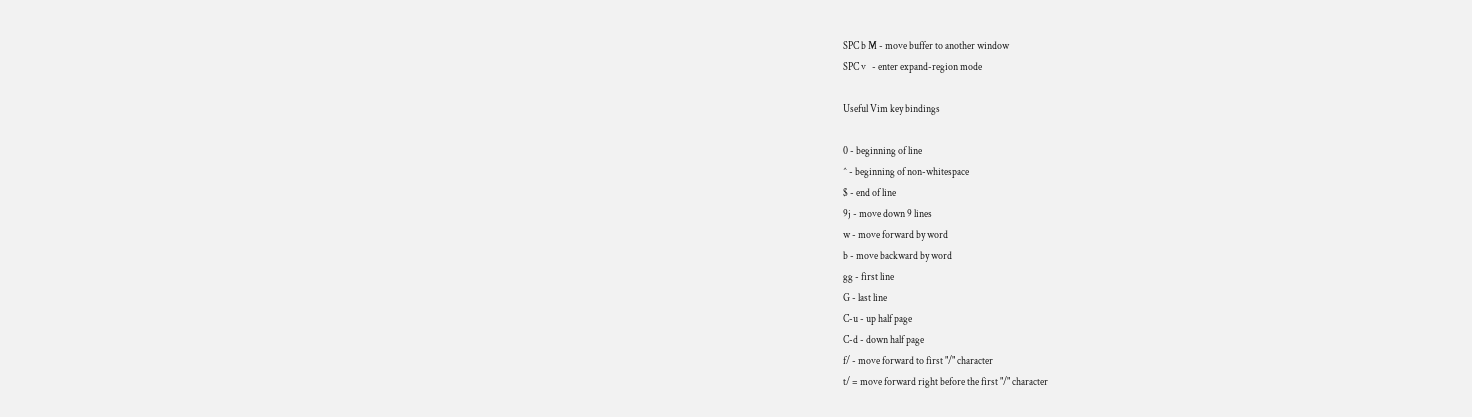SPC b M - move buffer to another window
SPC v   - enter expand-region mode

Useful Vim key bindings

0 - beginning of line
^ - beginning of non-whitespace
$ - end of line
9j - move down 9 lines
w - move forward by word
b - move backward by word
gg - first line
G - last line
C-u - up half page
C-d - down half page
f/ - move forward to first "/" character
t/ = move forward right before the first "/" character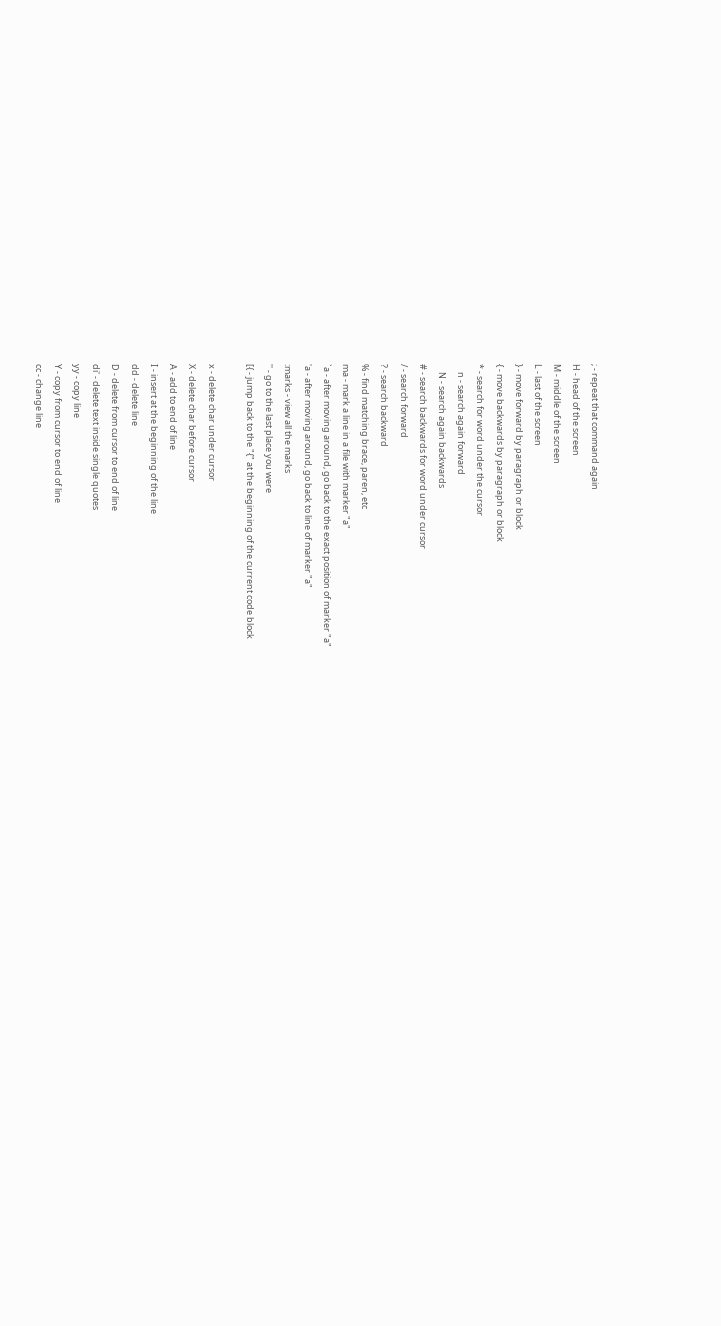; - repeat that command again
H - head of the screen
M - middle of the screen
L - last of the screen
} - move forward by paragraph or block
{ - move backwards by paragraph or block
* - search for word under the cursor
    n - search again forward
    N - search again backwards
# - search backwards for word under cursor
/ - search forward
? - search backward
% - find matching brace, paren, etc
ma - mark a line in a file with marker "a"
`a - after moving around, go back to the exact position of marker "a"
'a - after moving around, go back to line of marker "a"
:marks - view all the marks
'' - go to the last place you were
[{ - jump back to the "{" at the beginning of the current code block

x - delete char under cursor
X - delete char before cursor
A - add to end of line
I - insert at the beginning of the line
dd - delete line
D - delete from cursor to end of line
di' - delete text inside single quotes
yy - copy line
Y - copy from cursor to end of line
cc - change line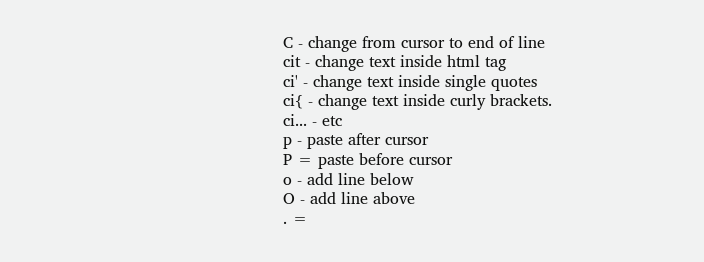C - change from cursor to end of line
cit - change text inside html tag
ci' - change text inside single quotes
ci{ - change text inside curly brackets.
ci... - etc
p - paste after cursor
P = paste before cursor
o - add line below
O - add line above
. =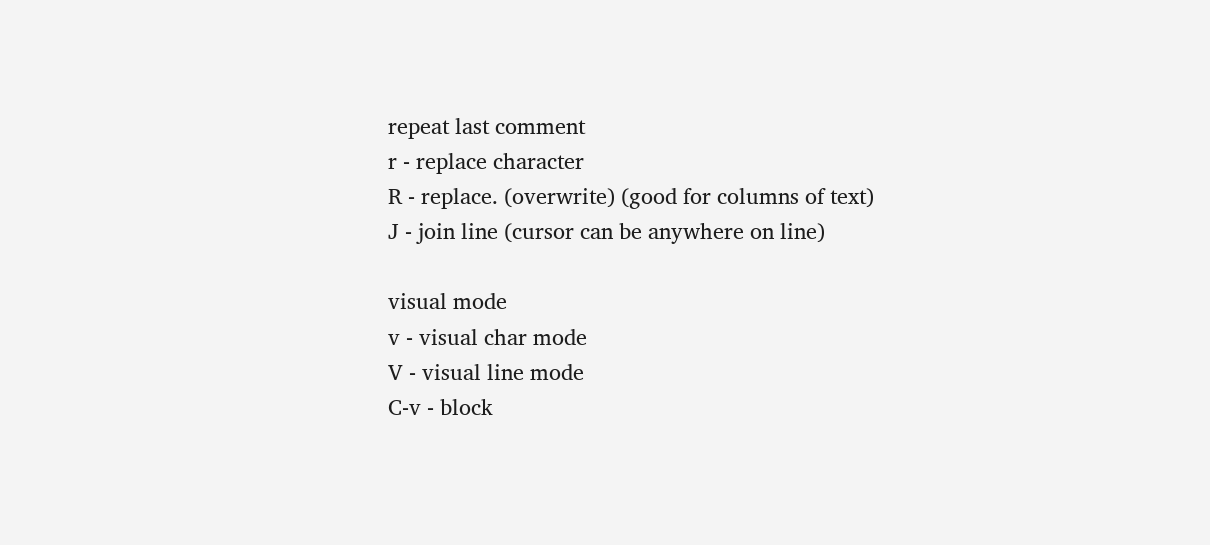repeat last comment
r - replace character
R - replace. (overwrite) (good for columns of text)
J - join line (cursor can be anywhere on line)

visual mode
v - visual char mode
V - visual line mode
C-v - block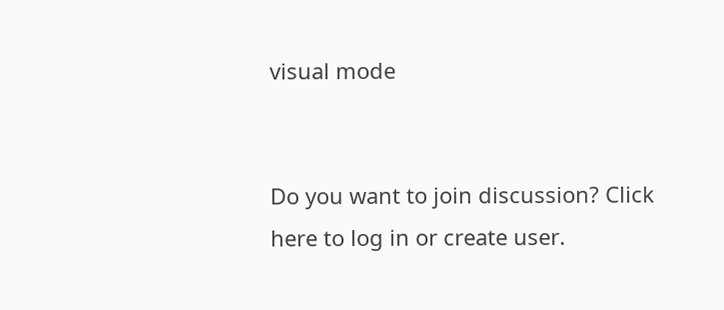visual mode


Do you want to join discussion? Click here to log in or create user.